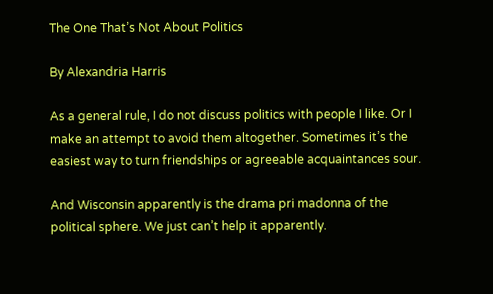The One That’s Not About Politics

By Alexandria Harris

As a general rule, I do not discuss politics with people I like. Or I make an attempt to avoid them altogether. Sometimes it’s the easiest way to turn friendships or agreeable acquaintances sour.

And Wisconsin apparently is the drama pri madonna of the political sphere. We just can’t help it apparently.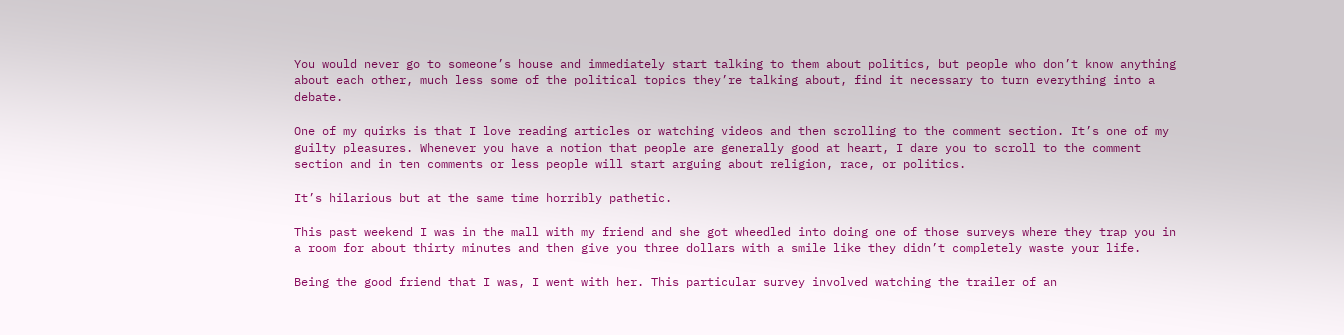You would never go to someone’s house and immediately start talking to them about politics, but people who don’t know anything about each other, much less some of the political topics they’re talking about, find it necessary to turn everything into a debate.

One of my quirks is that I love reading articles or watching videos and then scrolling to the comment section. It’s one of my guilty pleasures. Whenever you have a notion that people are generally good at heart, I dare you to scroll to the comment section and in ten comments or less people will start arguing about religion, race, or politics.

It’s hilarious but at the same time horribly pathetic.

This past weekend I was in the mall with my friend and she got wheedled into doing one of those surveys where they trap you in a room for about thirty minutes and then give you three dollars with a smile like they didn’t completely waste your life.

Being the good friend that I was, I went with her. This particular survey involved watching the trailer of an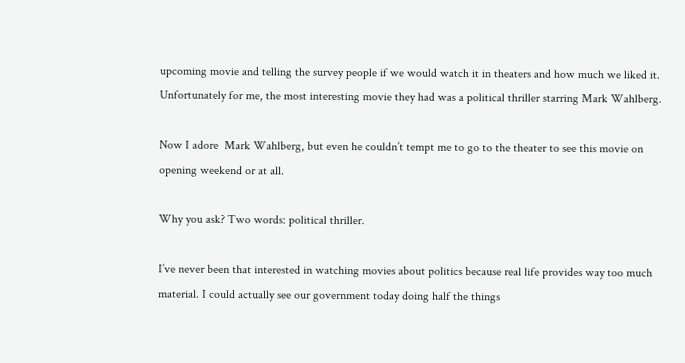upcoming movie and telling the survey people if we would watch it in theaters and how much we liked it. Unfortunately for me, the most interesting movie they had was a political thriller starring Mark Wahlberg.

Now I adore  Mark Wahlberg, but even he couldn’t tempt me to go to the theater to see this movie on opening weekend or at all.

Why you ask? Two words: political thriller.

I’ve never been that interested in watching movies about politics because real life provides way too much material. I could actually see our government today doing half the things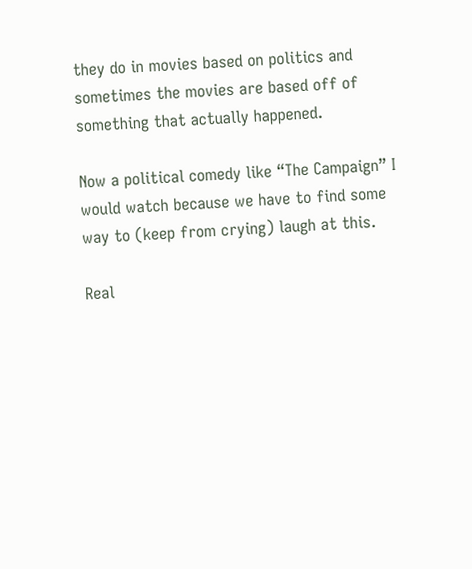they do in movies based on politics and sometimes the movies are based off of something that actually happened.

Now a political comedy like “The Campaign” I would watch because we have to find some way to (keep from crying) laugh at this.

Real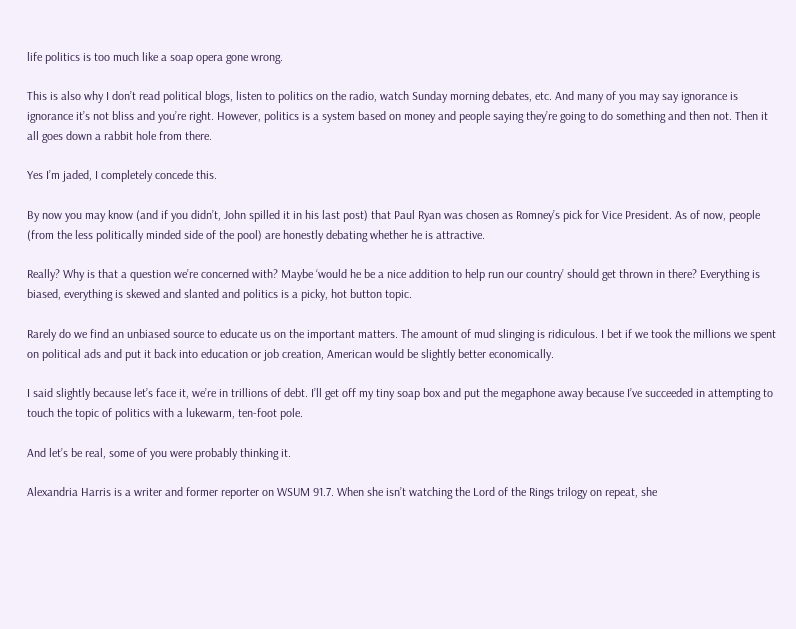life politics is too much like a soap opera gone wrong.

This is also why I don’t read political blogs, listen to politics on the radio, watch Sunday morning debates, etc. And many of you may say ignorance is ignorance it’s not bliss and you’re right. However, politics is a system based on money and people saying they’re going to do something and then not. Then it all goes down a rabbit hole from there.

Yes I’m jaded, I completely concede this.

By now you may know (and if you didn’t, John spilled it in his last post) that Paul Ryan was chosen as Romney’s pick for Vice President. As of now, people (from the less politically minded side of the pool) are honestly debating whether he is attractive.

Really? Why is that a question we’re concerned with? Maybe ‘would he be a nice addition to help run our country’ should get thrown in there? Everything is biased, everything is skewed and slanted and politics is a picky, hot button topic.

Rarely do we find an unbiased source to educate us on the important matters. The amount of mud slinging is ridiculous. I bet if we took the millions we spent on political ads and put it back into education or job creation, American would be slightly better economically.

I said slightly because let’s face it, we’re in trillions of debt. I’ll get off my tiny soap box and put the megaphone away because I’ve succeeded in attempting to touch the topic of politics with a lukewarm, ten-foot pole.

And let’s be real, some of you were probably thinking it.

Alexandria Harris is a writer and former reporter on WSUM 91.7. When she isn’t watching the Lord of the Rings trilogy on repeat, she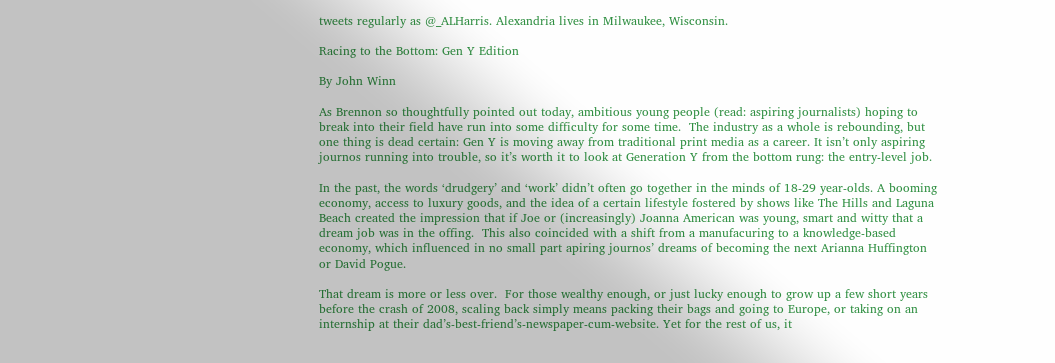tweets regularly as @_ALHarris. Alexandria lives in Milwaukee, Wisconsin.

Racing to the Bottom: Gen Y Edition

By John Winn

As Brennon so thoughtfully pointed out today, ambitious young people (read: aspiring journalists) hoping to break into their field have run into some difficulty for some time.  The industry as a whole is rebounding, but one thing is dead certain: Gen Y is moving away from traditional print media as a career. It isn’t only aspiring journos running into trouble, so it’s worth it to look at Generation Y from the bottom rung: the entry-level job.

In the past, the words ‘drudgery’ and ‘work’ didn’t often go together in the minds of 18-29 year-olds. A booming economy, access to luxury goods, and the idea of a certain lifestyle fostered by shows like The Hills and Laguna Beach created the impression that if Joe or (increasingly) Joanna American was young, smart and witty that a dream job was in the offing.  This also coincided with a shift from a manufacuring to a knowledge-based economy, which influenced in no small part apiring journos’ dreams of becoming the next Arianna Huffington or David Pogue.

That dream is more or less over.  For those wealthy enough, or just lucky enough to grow up a few short years before the crash of 2008, scaling back simply means packing their bags and going to Europe, or taking on an internship at their dad’s-best-friend’s-newspaper-cum-website. Yet for the rest of us, it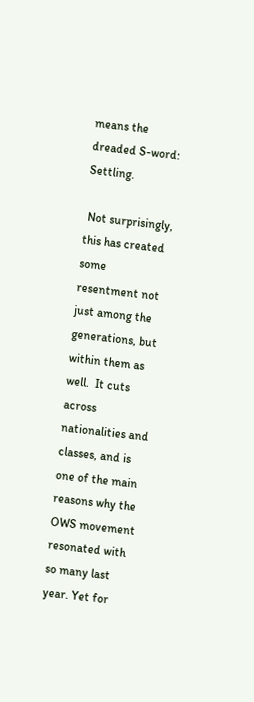means the dreaded S-word: Settling.

 Not surprisingly, this has created some resentment not just among the generations, but within them as well.  It cuts across nationalities and classes, and is one of the main reasons why the OWS movement resonated with so many last year. Yet for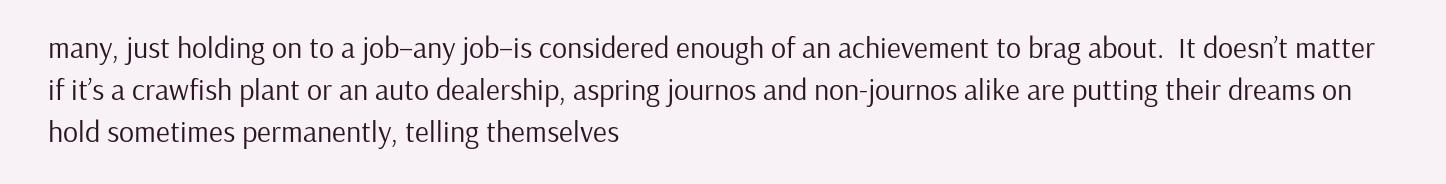many, just holding on to a job–any job–is considered enough of an achievement to brag about.  It doesn’t matter if it’s a crawfish plant or an auto dealership, aspring journos and non-journos alike are putting their dreams on hold sometimes permanently, telling themselves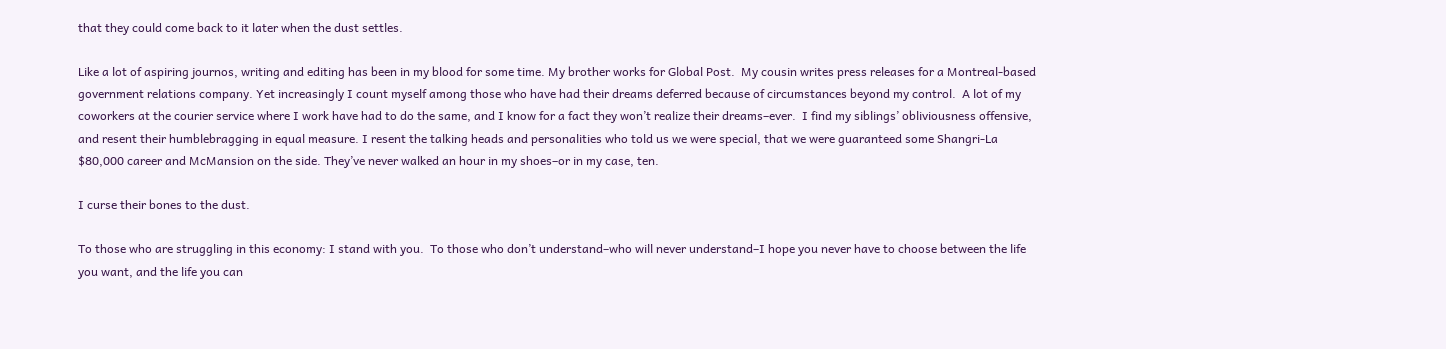that they could come back to it later when the dust settles.

Like a lot of aspiring journos, writing and editing has been in my blood for some time. My brother works for Global Post.  My cousin writes press releases for a Montreal-based government relations company. Yet increasingly I count myself among those who have had their dreams deferred because of circumstances beyond my control.  A lot of my coworkers at the courier service where I work have had to do the same, and I know for a fact they won’t realize their dreams–ever.  I find my siblings’ obliviousness offensive, and resent their humblebragging in equal measure. I resent the talking heads and personalities who told us we were special, that we were guaranteed some Shangri-La $80,000 career and McMansion on the side. They’ve never walked an hour in my shoes–or in my case, ten.

I curse their bones to the dust.

To those who are struggling in this economy: I stand with you.  To those who don’t understand–who will never understand–I hope you never have to choose between the life you want, and the life you can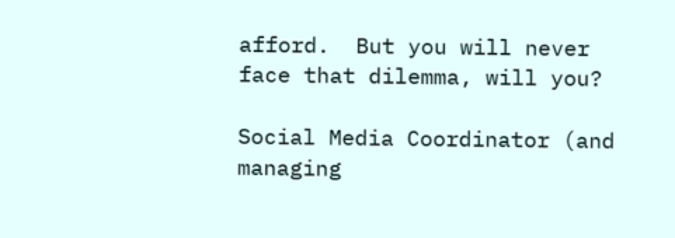afford.  But you will never face that dilemma, will you?

Social Media Coordinator (and managing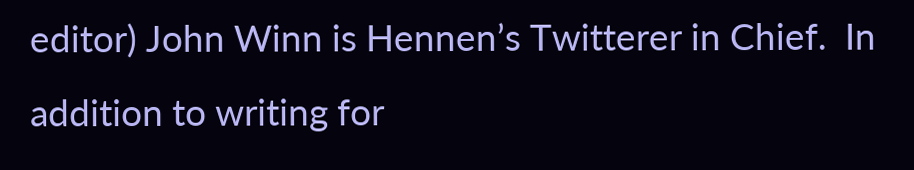editor) John Winn is Hennen’s Twitterer in Chief.  In addition to writing for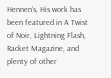Hennen’s, His work has been featured in A Twist of Noir, Lightning Flash, Racket Magazine, and plenty of other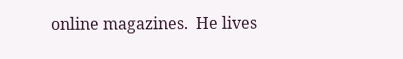online magazines.  He lives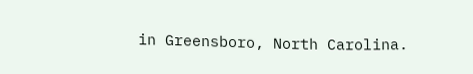in Greensboro, North Carolina.